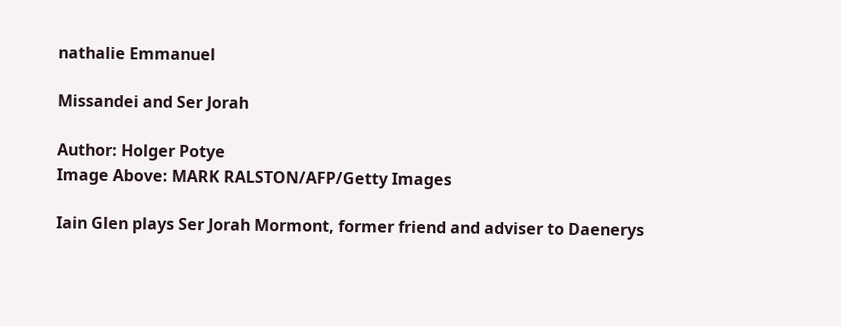nathalie Emmanuel

Missandei and Ser Jorah

Author: Holger Potye
Image Above: MARK RALSTON/AFP/Getty Images

Iain Glen plays Ser Jorah Mormont, former friend and adviser to Daenerys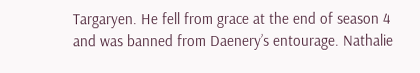Targaryen. He fell from grace at the end of season 4 and was banned from Daenery’s entourage. Nathalie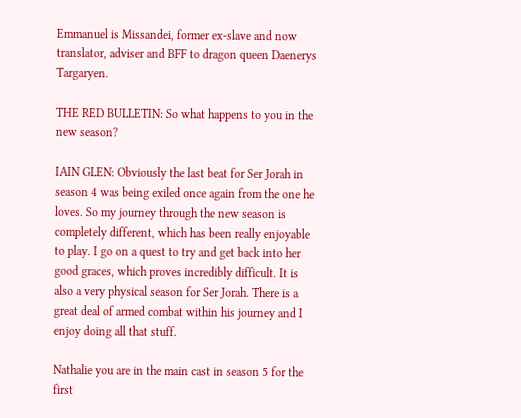Emmanuel is Missandei, former ex-slave and now translator, adviser and BFF to dragon queen Daenerys Targaryen.

THE RED BULLETIN: So what happens to you in the new season?

IAIN GLEN: Obviously the last beat for Ser Jorah in season 4 was being exiled once again from the one he loves. So my journey through the new season is completely different, which has been really enjoyable to play. I go on a quest to try and get back into her good graces, which proves incredibly difficult. It is also a very physical season for Ser Jorah. There is a great deal of armed combat within his journey and I enjoy doing all that stuff.

Nathalie you are in the main cast in season 5 for the first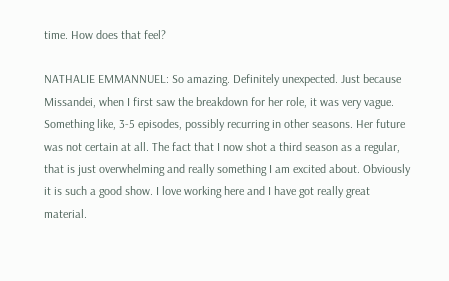time. How does that feel?

NATHALIE EMMANNUEL: So amazing. Definitely unexpected. Just because Missandei, when I first saw the breakdown for her role, it was very vague. Something like, 3-5 episodes, possibly recurring in other seasons. Her future was not certain at all. The fact that I now shot a third season as a regular, that is just overwhelming and really something I am excited about. Obviously it is such a good show. I love working here and I have got really great material.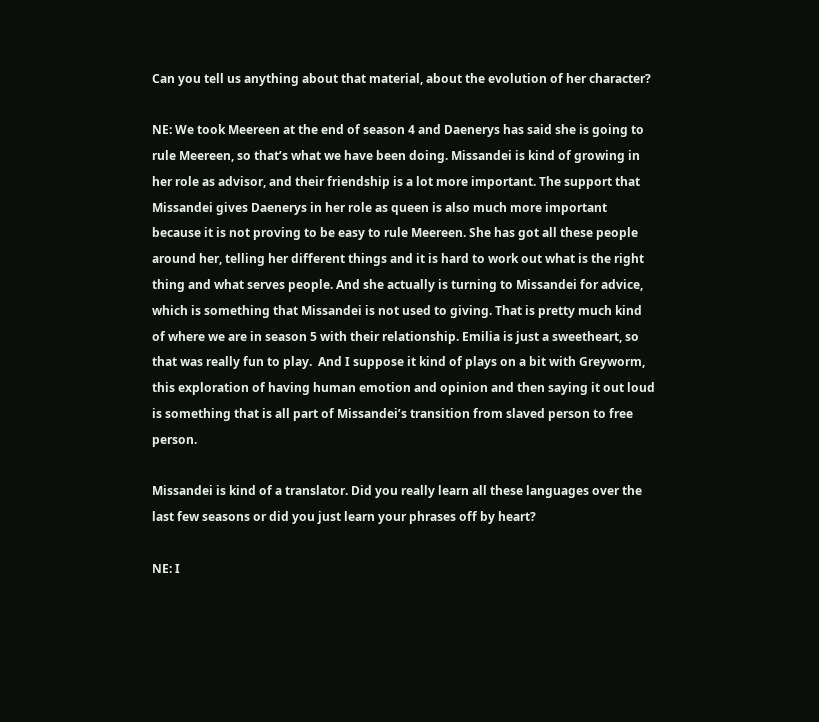Can you tell us anything about that material, about the evolution of her character?

NE: We took Meereen at the end of season 4 and Daenerys has said she is going to rule Meereen, so that’s what we have been doing. Missandei is kind of growing in her role as advisor, and their friendship is a lot more important. The support that Missandei gives Daenerys in her role as queen is also much more important because it is not proving to be easy to rule Meereen. She has got all these people around her, telling her different things and it is hard to work out what is the right thing and what serves people. And she actually is turning to Missandei for advice, which is something that Missandei is not used to giving. That is pretty much kind of where we are in season 5 with their relationship. Emilia is just a sweetheart, so that was really fun to play.  And I suppose it kind of plays on a bit with Greyworm, this exploration of having human emotion and opinion and then saying it out loud is something that is all part of Missandei’s transition from slaved person to free person.

Missandei is kind of a translator. Did you really learn all these languages over the last few seasons or did you just learn your phrases off by heart?

NE: I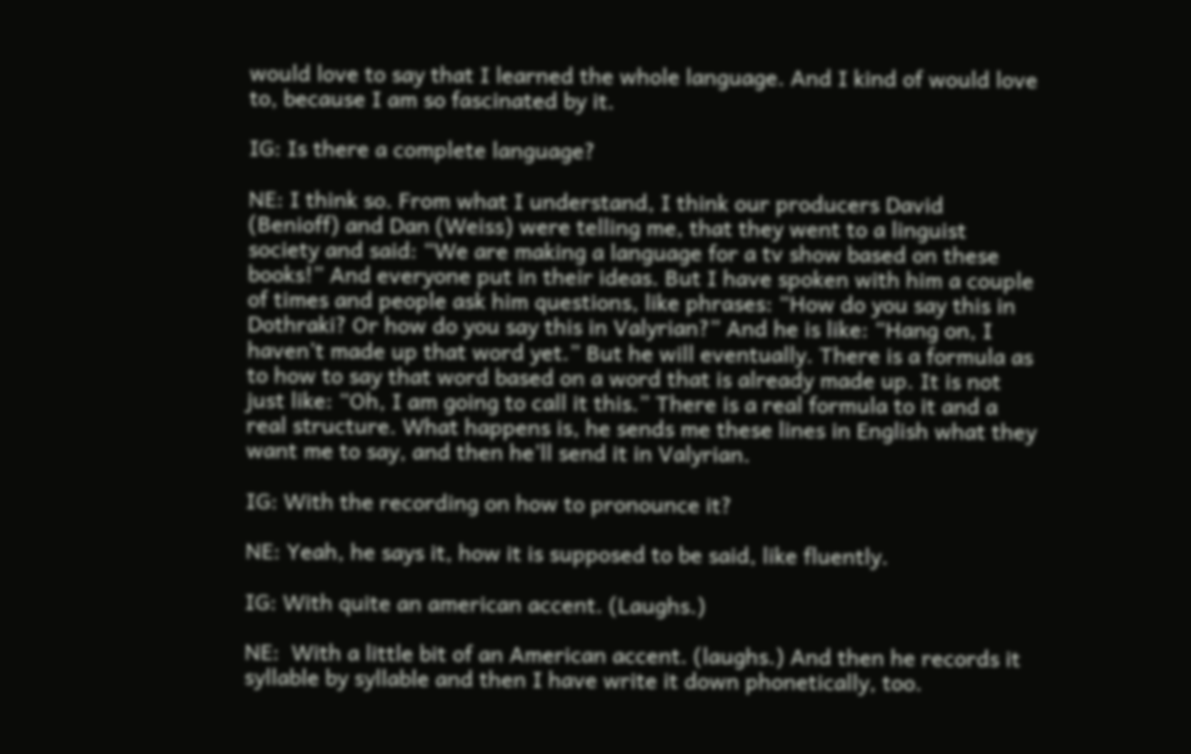would love to say that I learned the whole language. And I kind of would love to, because I am so fascinated by it.

IG: Is there a complete language?

NE: I think so. From what I understand, I think our producers David (Benioff) and Dan (Weiss) were telling me, that they went to a linguist society and said: “We are making a language for a tv show based on these books!” And everyone put in their ideas. But I have spoken with him a couple of times and people ask him questions, like phrases: “How do you say this in Dothraki? Or how do you say this in Valyrian?” And he is like: “Hang on, I haven’t made up that word yet.” But he will eventually. There is a formula as to how to say that word based on a word that is already made up. It is not just like: “Oh, I am going to call it this.” There is a real formula to it and a real structure. What happens is, he sends me these lines in English what they want me to say, and then he’ll send it in Valyrian.

IG: With the recording on how to pronounce it?

NE: Yeah, he says it, how it is supposed to be said, like fluently.

IG: With quite an american accent. (Laughs.)

NE:  With a little bit of an American accent. (laughs.) And then he records it syllable by syllable and then I have write it down phonetically, too.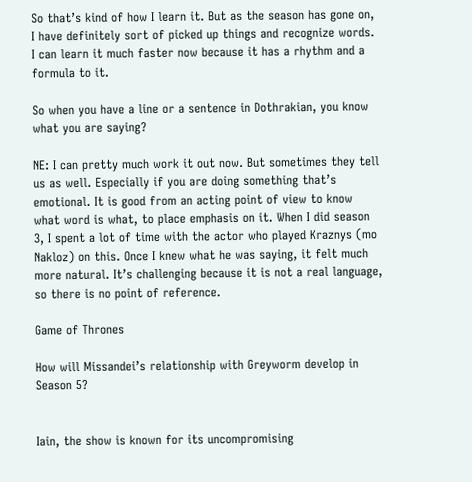So that’s kind of how I learn it. But as the season has gone on, I have definitely sort of picked up things and recognize words. I can learn it much faster now because it has a rhythm and a formula to it.

So when you have a line or a sentence in Dothrakian, you know what you are saying?

NE: I can pretty much work it out now. But sometimes they tell us as well. Especially if you are doing something that’s emotional. It is good from an acting point of view to know what word is what, to place emphasis on it. When I did season 3, I spent a lot of time with the actor who played Kraznys (mo Nakloz) on this. Once I knew what he was saying, it felt much more natural. It’s challenging because it is not a real language, so there is no point of reference.

Game of Thrones

How will Missandei’s relationship with Greyworm develop in Season 5?


Iain, the show is known for its uncompromising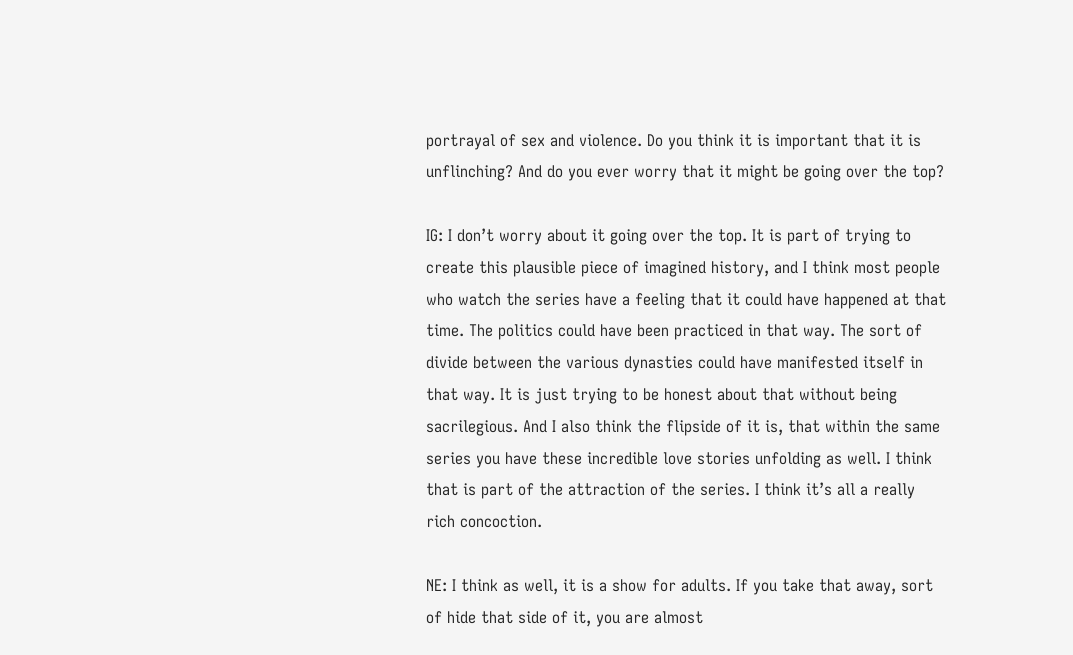portrayal of sex and violence. Do you think it is important that it is unflinching? And do you ever worry that it might be going over the top?

IG: I don’t worry about it going over the top. It is part of trying to create this plausible piece of imagined history, and I think most people who watch the series have a feeling that it could have happened at that time. The politics could have been practiced in that way. The sort of divide between the various dynasties could have manifested itself in that way. It is just trying to be honest about that without being sacrilegious. And I also think the flipside of it is, that within the same series you have these incredible love stories unfolding as well. I think that is part of the attraction of the series. I think it’s all a really rich concoction.

NE: I think as well, it is a show for adults. If you take that away, sort of hide that side of it, you are almost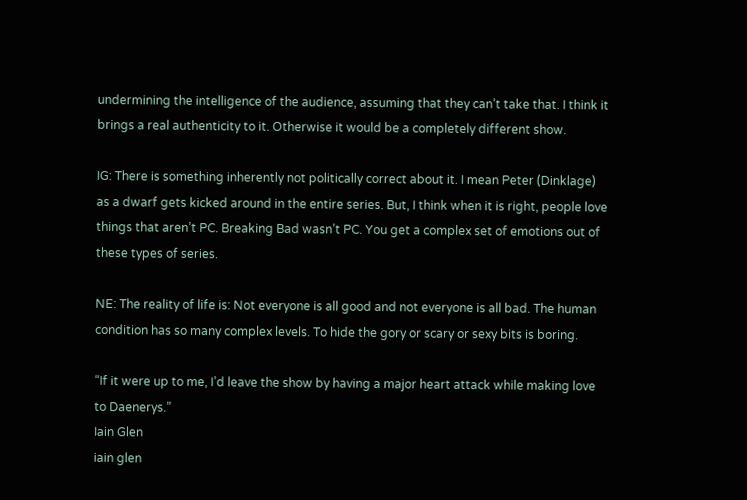undermining the intelligence of the audience, assuming that they can’t take that. I think it brings a real authenticity to it. Otherwise it would be a completely different show.

IG: There is something inherently not politically correct about it. I mean Peter (Dinklage) as a dwarf gets kicked around in the entire series. But, I think when it is right, people love things that aren’t PC. Breaking Bad wasn’t PC. You get a complex set of emotions out of these types of series.

NE: The reality of life is: Not everyone is all good and not everyone is all bad. The human condition has so many complex levels. To hide the gory or scary or sexy bits is boring.

“If it were up to me, I’d leave the show by having a major heart attack while making love to Daenerys.”
Iain Glen
iain glen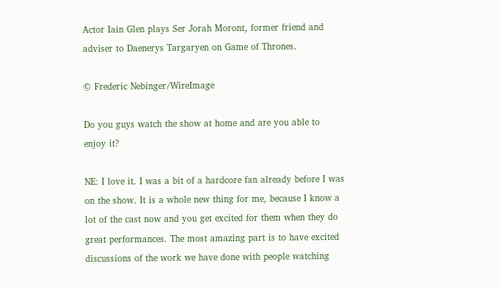Actor Iain Glen plays Ser Jorah Moront, former friend and adviser to Daenerys Targaryen on Game of Thrones.

© Frederic Nebinger/WireImage

Do you guys watch the show at home and are you able to enjoy it?

NE: I love it. I was a bit of a hardcore fan already before I was on the show. It is a whole new thing for me, because I know a lot of the cast now and you get excited for them when they do great performances. The most amazing part is to have excited discussions of the work we have done with people watching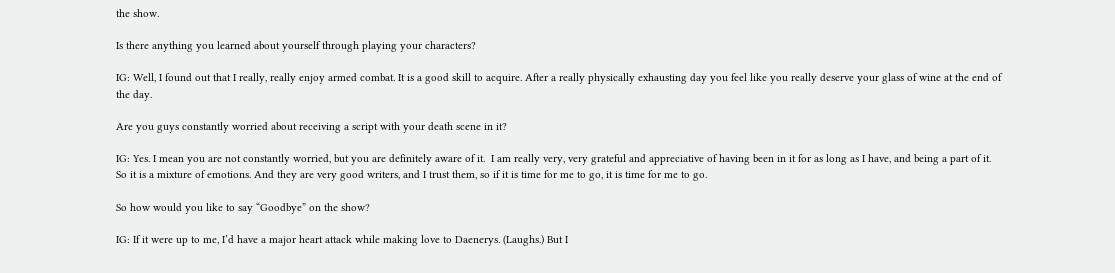the show.

Is there anything you learned about yourself through playing your characters?

IG: Well, I found out that I really, really enjoy armed combat. It is a good skill to acquire. After a really physically exhausting day you feel like you really deserve your glass of wine at the end of the day.

Are you guys constantly worried about receiving a script with your death scene in it?

IG: Yes. I mean you are not constantly worried, but you are definitely aware of it.  I am really very, very grateful and appreciative of having been in it for as long as I have, and being a part of it. So it is a mixture of emotions. And they are very good writers, and I trust them, so if it is time for me to go, it is time for me to go.

So how would you like to say “Goodbye” on the show?

IG: If it were up to me, I’d have a major heart attack while making love to Daenerys. (Laughs.) But I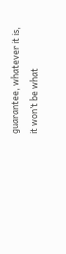guarantee, whatever it is, it won’t be what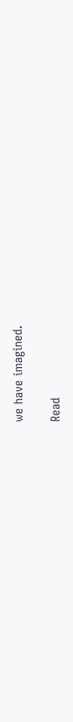we have imagined.

Read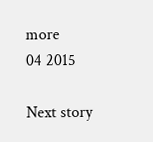more
04 2015

Next story